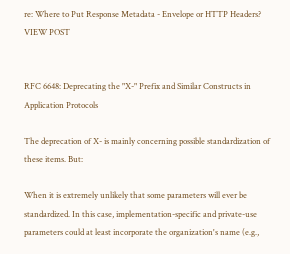re: Where to Put Response Metadata - Envelope or HTTP Headers? VIEW POST


RFC 6648: Deprecating the "X-" Prefix and Similar Constructs in Application Protocols

The deprecation of X- is mainly concerning possible standardization of these items. But:

When it is extremely unlikely that some parameters will ever be standardized. In this case, implementation-specific and private-use parameters could at least incorporate the organization's name (e.g.,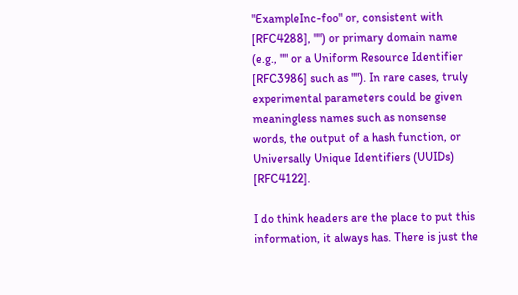"ExampleInc-foo" or, consistent with [RFC4288], "") or primary domain name (e.g., "" or a Uniform Resource Identifier [RFC3986] such as ""). In rare cases, truly experimental parameters could be given meaningless names such as nonsense words, the output of a hash function, or Universally Unique Identifiers (UUIDs) [RFC4122].

I do think headers are the place to put this information, it always has. There is just the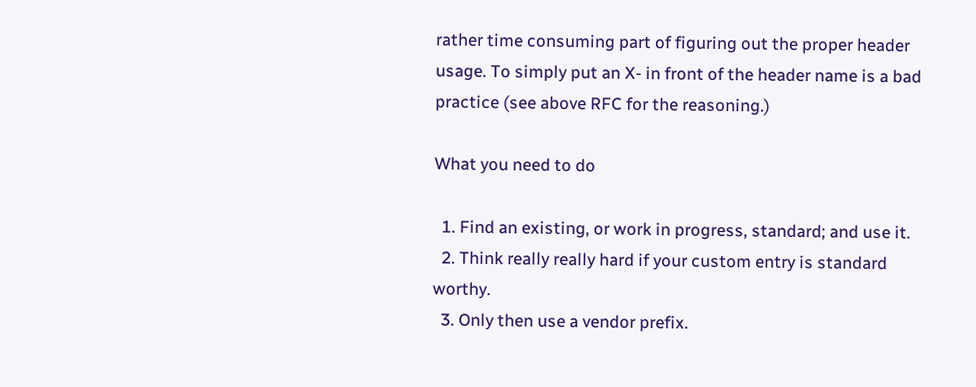rather time consuming part of figuring out the proper header usage. To simply put an X- in front of the header name is a bad practice (see above RFC for the reasoning.)

What you need to do

  1. Find an existing, or work in progress, standard; and use it.
  2. Think really really hard if your custom entry is standard worthy.
  3. Only then use a vendor prefix.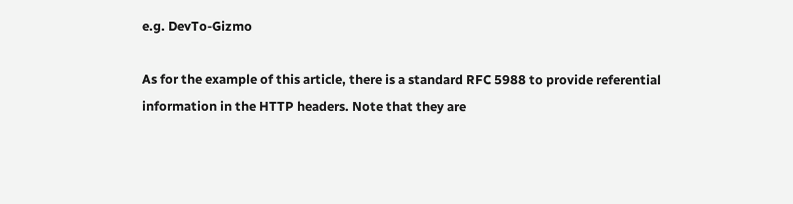e.g. DevTo-Gizmo

As for the example of this article, there is a standard RFC 5988 to provide referential information in the HTTP headers. Note that they are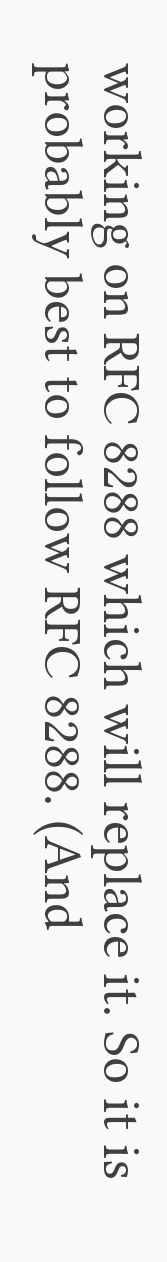working on RFC 8288 which will replace it. So it is probably best to follow RFC 8288. (And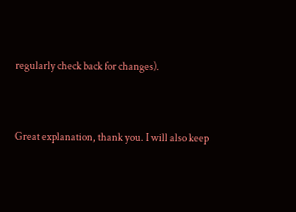regularly check back for changes).


Great explanation, thank you. I will also keep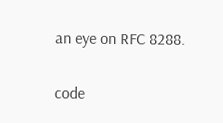an eye on RFC 8288.

code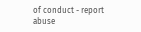of conduct - report abuse